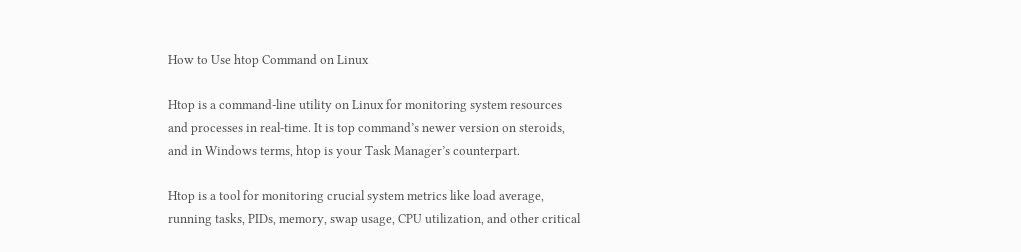How to Use htop Command on Linux

Htop is a command-line utility on Linux for monitoring system resources and processes in real-time. It is top command’s newer version on steroids, and in Windows terms, htop is your Task Manager’s counterpart.

Htop is a tool for monitoring crucial system metrics like load average, running tasks, PIDs, memory, swap usage, CPU utilization, and other critical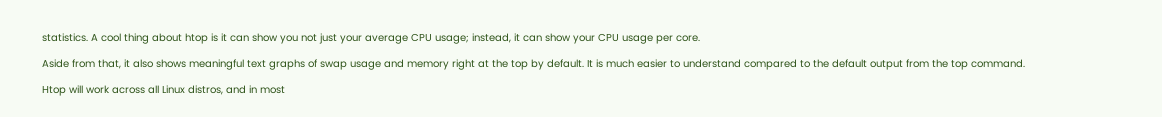statistics. A cool thing about htop is it can show you not just your average CPU usage; instead, it can show your CPU usage per core.

Aside from that, it also shows meaningful text graphs of swap usage and memory right at the top by default. It is much easier to understand compared to the default output from the top command.

Htop will work across all Linux distros, and in most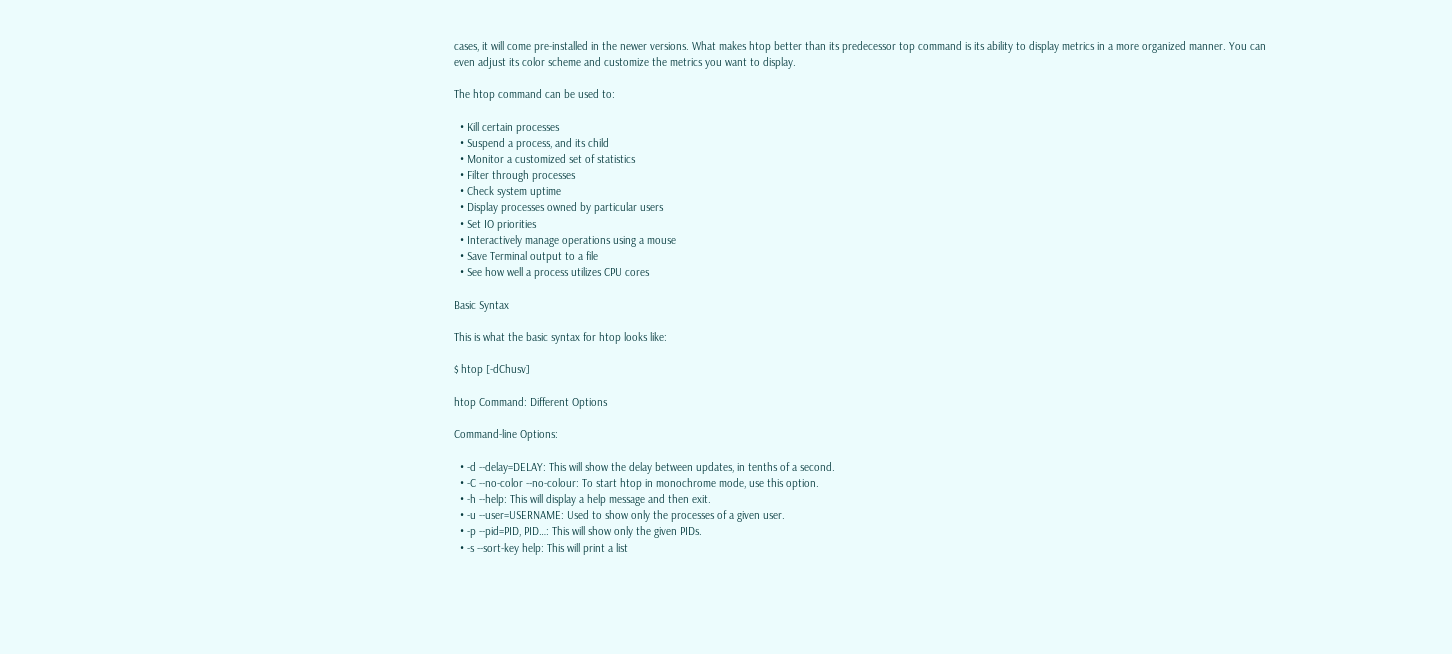cases, it will come pre-installed in the newer versions. What makes htop better than its predecessor top command is its ability to display metrics in a more organized manner. You can even adjust its color scheme and customize the metrics you want to display.

The htop command can be used to:

  • Kill certain processes
  • Suspend a process, and its child
  • Monitor a customized set of statistics
  • Filter through processes
  • Check system uptime
  • Display processes owned by particular users
  • Set IO priorities
  • Interactively manage operations using a mouse
  • Save Terminal output to a file
  • See how well a process utilizes CPU cores

Basic Syntax

This is what the basic syntax for htop looks like:

$ htop [-dChusv]

htop Command: Different Options

Command-line Options:

  • -d --delay=DELAY: This will show the delay between updates, in tenths of a second.
  • -C --no-color --no-colour: To start htop in monochrome mode, use this option.
  • -h --help: This will display a help message and then exit.
  • -u --user=USERNAME: Used to show only the processes of a given user.
  • -p --pid=PID, PID…: This will show only the given PIDs.
  • -s --sort-key help: This will print a list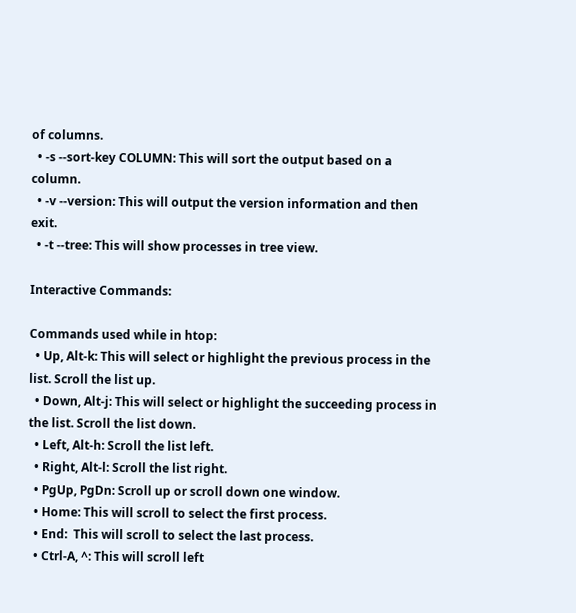of columns.
  • -s --sort-key COLUMN: This will sort the output based on a column.
  • -v --version: This will output the version information and then exit.
  • -t --tree: This will show processes in tree view.

Interactive Commands:

Commands used while in htop:
  • Up, Alt-k: This will select or highlight the previous process in the list. Scroll the list up.
  • Down, Alt-j: This will select or highlight the succeeding process in the list. Scroll the list down.
  • Left, Alt-h: Scroll the list left.
  • Right, Alt-l: Scroll the list right.
  • PgUp, PgDn: Scroll up or scroll down one window.
  • Home: This will scroll to select the first process.
  • End:  This will scroll to select the last process.
  • Ctrl-A, ^: This will scroll left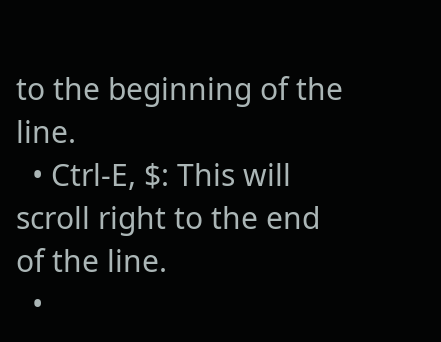to the beginning of the line.
  • Ctrl-E, $: This will scroll right to the end of the line.
  •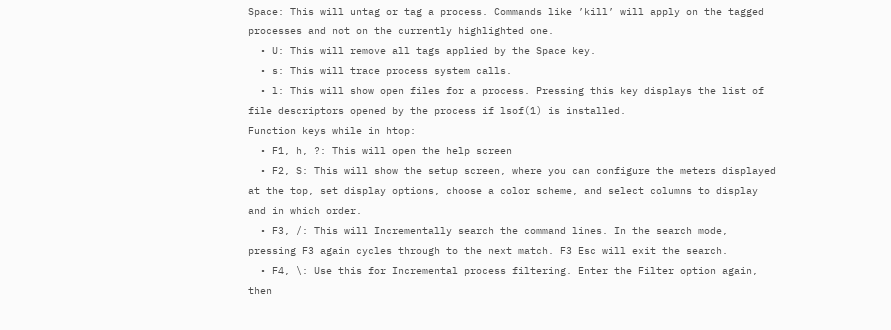Space: This will untag or tag a process. Commands like ’kill’ will apply on the tagged processes and not on the currently highlighted one.
  • U: This will remove all tags applied by the Space key.
  • s: This will trace process system calls.
  • l: This will show open files for a process. Pressing this key displays the list of file descriptors opened by the process if lsof(1) is installed.
Function keys while in htop:
  • F1, h, ?: This will open the help screen
  • F2, S: This will show the setup screen, where you can configure the meters displayed at the top, set display options, choose a color scheme, and select columns to display and in which order.
  • F3, /: This will Incrementally search the command lines. In the search mode, pressing F3 again cycles through to the next match. F3 Esc will exit the search.
  • F4, \: Use this for Incremental process filtering. Enter the Filter option again, then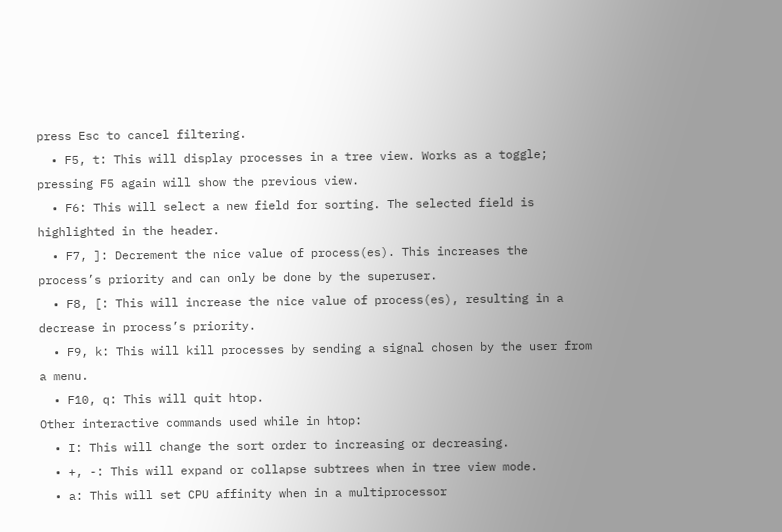press Esc to cancel filtering.
  • F5, t: This will display processes in a tree view. Works as a toggle; pressing F5 again will show the previous view.
  • F6: This will select a new field for sorting. The selected field is highlighted in the header.
  • F7, ]: Decrement the nice value of process(es). This increases the process’s priority and can only be done by the superuser.
  • F8, [: This will increase the nice value of process(es), resulting in a decrease in process’s priority.
  • F9, k: This will kill processes by sending a signal chosen by the user from a menu.
  • F10, q: This will quit htop.
Other interactive commands used while in htop:
  • I: This will change the sort order to increasing or decreasing.
  • +, -: This will expand or collapse subtrees when in tree view mode.
  • a: This will set CPU affinity when in a multiprocessor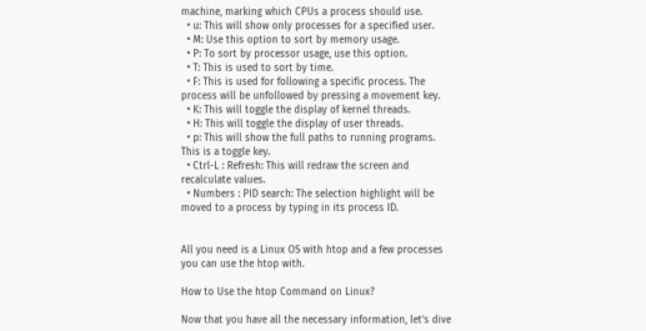machine, marking which CPUs a process should use.
  • u: This will show only processes for a specified user.
  • M: Use this option to sort by memory usage.
  • P: To sort by processor usage, use this option.
  • T: This is used to sort by time.
  • F: This is used for following a specific process. The process will be unfollowed by pressing a movement key.
  • K: This will toggle the display of kernel threads.
  • H: This will toggle the display of user threads.
  • p: This will show the full paths to running programs. This is a toggle key.
  • Ctrl-L : Refresh: This will redraw the screen and recalculate values.
  • Numbers : PID search: The selection highlight will be moved to a process by typing in its process ID.


All you need is a Linux OS with htop and a few processes you can use the htop with.

How to Use the htop Command on Linux?

Now that you have all the necessary information, let’s dive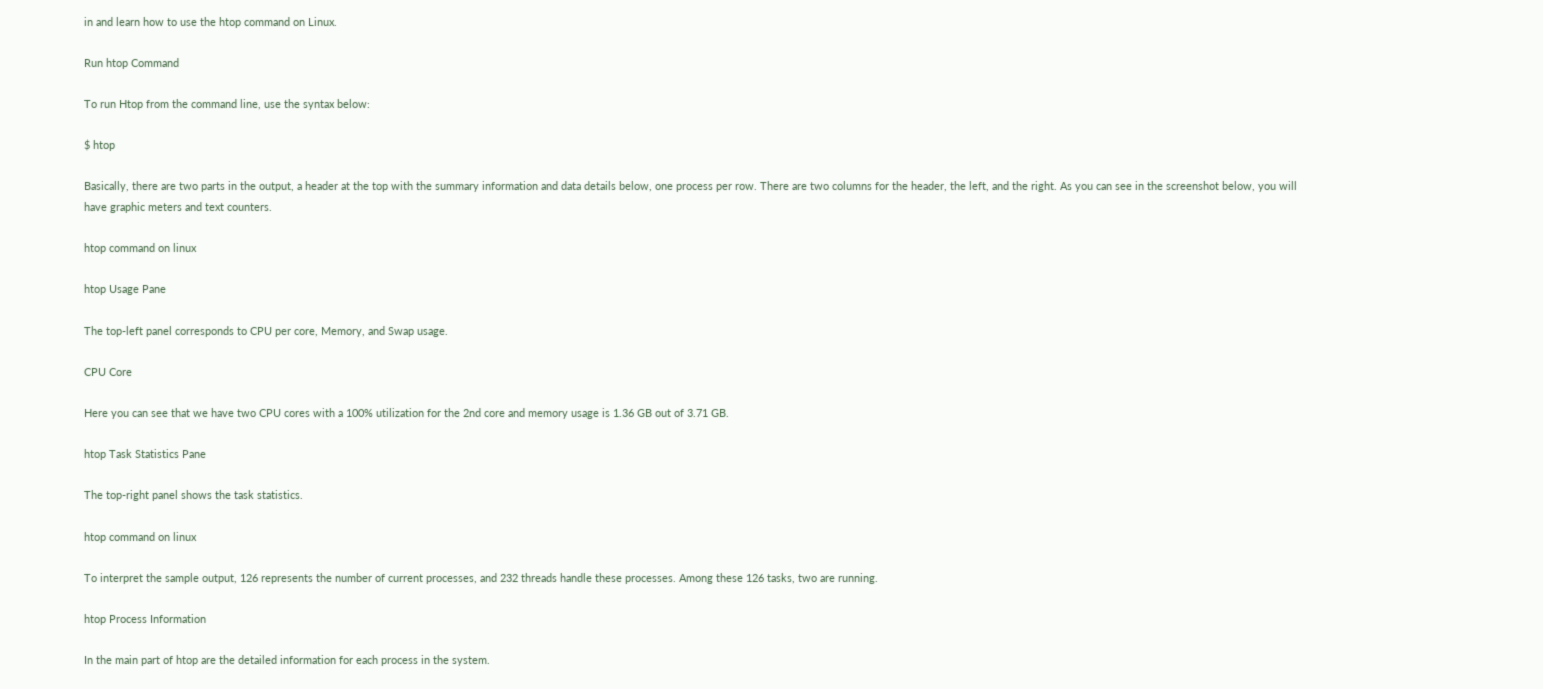in and learn how to use the htop command on Linux.

Run htop Command

To run Htop from the command line, use the syntax below:

$ htop

Basically, there are two parts in the output, a header at the top with the summary information and data details below, one process per row. There are two columns for the header, the left, and the right. As you can see in the screenshot below, you will have graphic meters and text counters.

htop command on linux

htop Usage Pane

The top-left panel corresponds to CPU per core, Memory, and Swap usage.

CPU Core

Here you can see that we have two CPU cores with a 100% utilization for the 2nd core and memory usage is 1.36 GB out of 3.71 GB.

htop Task Statistics Pane

The top-right panel shows the task statistics.

htop command on linux

To interpret the sample output, 126 represents the number of current processes, and 232 threads handle these processes. Among these 126 tasks, two are running.

htop Process Information

In the main part of htop are the detailed information for each process in the system.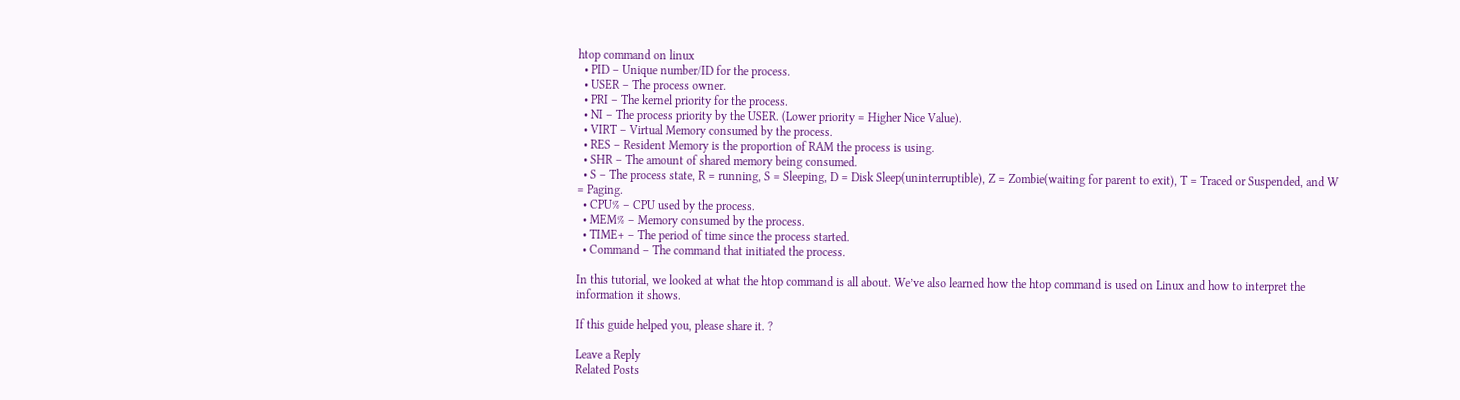htop command on linux
  • PID – Unique number/ID for the process.
  • USER – The process owner.
  • PRI – The kernel priority for the process.
  • NI – The process priority by the USER. (Lower priority = Higher Nice Value).
  • VIRT – Virtual Memory consumed by the process.
  • RES – Resident Memory is the proportion of RAM the process is using.
  • SHR – The amount of shared memory being consumed.
  • S – The process state, R = running, S = Sleeping, D = Disk Sleep(uninterruptible), Z = Zombie(waiting for parent to exit), T = Traced or Suspended, and W = Paging.
  • CPU% – CPU used by the process.
  • MEM% – Memory consumed by the process.
  • TIME+ – The period of time since the process started.
  • Command – The command that initiated the process.

In this tutorial, we looked at what the htop command is all about. We’ve also learned how the htop command is used on Linux and how to interpret the information it shows.

If this guide helped you, please share it. ?

Leave a Reply
Related Posts